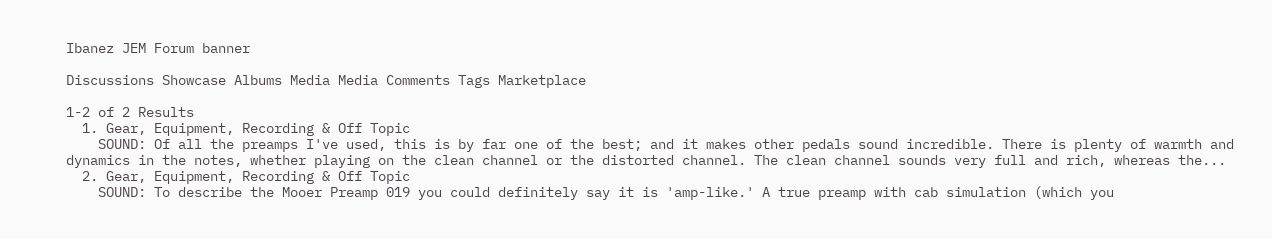Ibanez JEM Forum banner

Discussions Showcase Albums Media Media Comments Tags Marketplace

1-2 of 2 Results
  1. Gear, Equipment, Recording & Off Topic
    SOUND: Of all the preamps I've used, this is by far one of the best; and it makes other pedals sound incredible. There is plenty of warmth and dynamics in the notes, whether playing on the clean channel or the distorted channel. The clean channel sounds very full and rich, whereas the...
  2. Gear, Equipment, Recording & Off Topic
    SOUND: To describe the Mooer Preamp 019 you could definitely say it is 'amp-like.' A true preamp with cab simulation (which you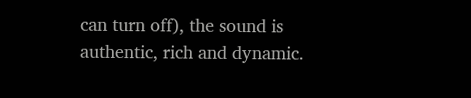can turn off), the sound is authentic, rich and dynamic.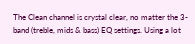The Clean channel is crystal clear, no matter the 3-band (treble, mids & bass) EQ settings. Using a lot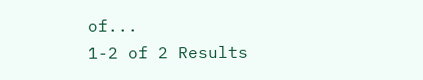of...
1-2 of 2 Results